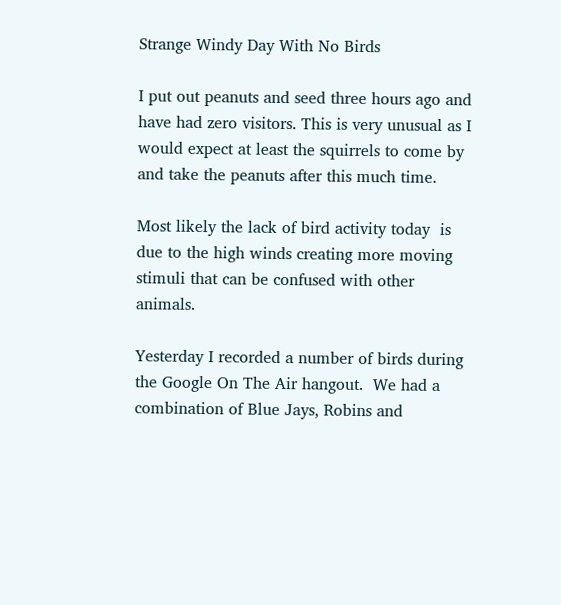Strange Windy Day With No Birds

I put out peanuts and seed three hours ago and have had zero visitors. This is very unusual as I would expect at least the squirrels to come by and take the peanuts after this much time.

Most likely the lack of bird activity today  is due to the high winds creating more moving stimuli that can be confused with other animals.

Yesterday I recorded a number of birds during the Google On The Air hangout.  We had a combination of Blue Jays, Robins and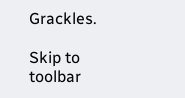Grackles.

Skip to toolbar